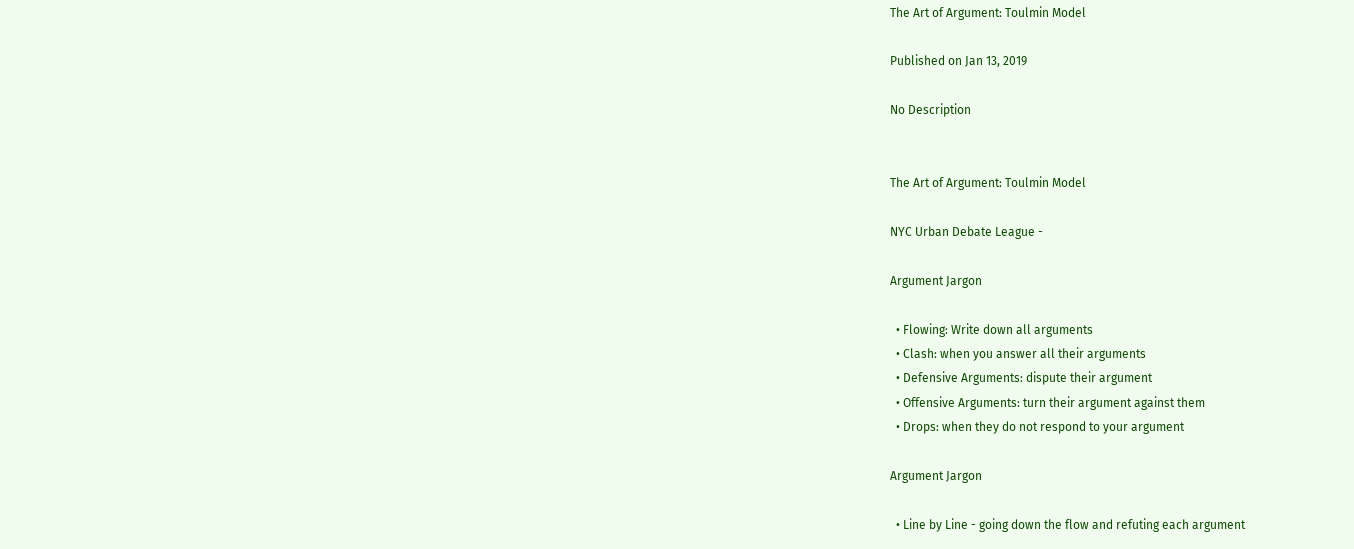The Art of Argument: Toulmin Model

Published on Jan 13, 2019

No Description


The Art of Argument: Toulmin Model

NYC Urban Debate League -

Argument Jargon

  • Flowing: Write down all arguments
  • Clash: when you answer all their arguments
  • Defensive Arguments: dispute their argument
  • Offensive Arguments: turn their argument against them
  • Drops: when they do not respond to your argument

Argument Jargon

  • Line by Line - going down the flow and refuting each argument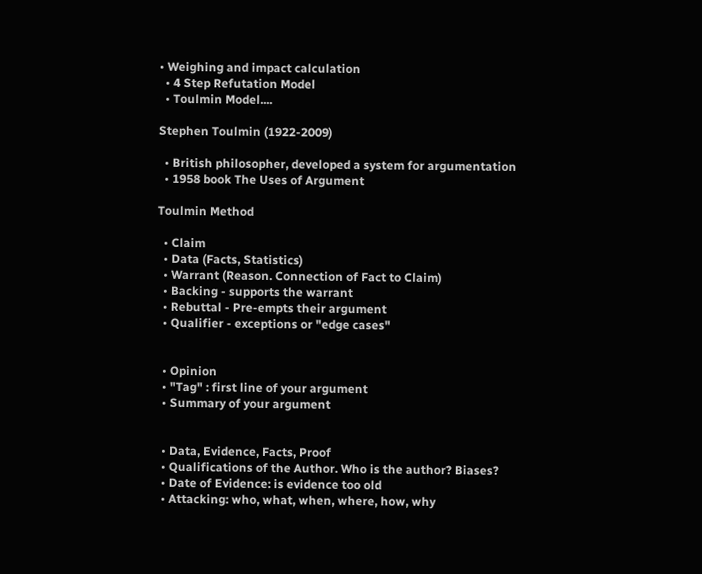• Weighing and impact calculation
  • 4 Step Refutation Model
  • Toulmin Model....

Stephen Toulmin (1922-2009)

  • British philosopher, developed a system for argumentation
  • 1958 book The Uses of Argument

Toulmin Method

  • Claim
  • Data (Facts, Statistics)
  • Warrant (Reason. Connection of Fact to Claim)
  • Backing - supports the warrant
  • Rebuttal - Pre-empts their argument
  • Qualifier - exceptions or "edge cases"


  • Opinion
  • "Tag" : first line of your argument
  • Summary of your argument


  • Data, Evidence, Facts, Proof
  • Qualifications of the Author. Who is the author? Biases?
  • Date of Evidence: is evidence too old
  • Attacking: who, what, when, where, how, why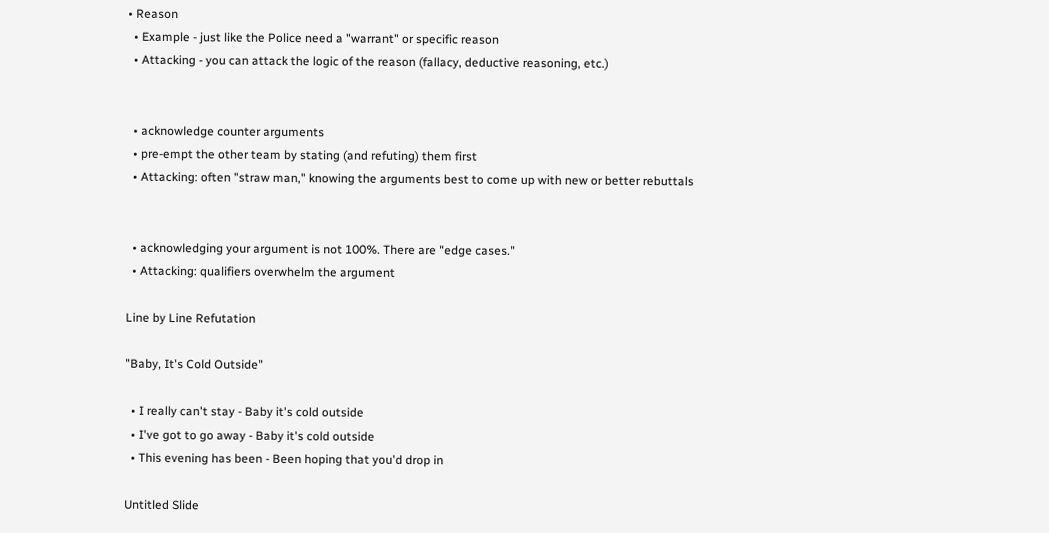• Reason
  • Example - just like the Police need a "warrant" or specific reason
  • Attacking - you can attack the logic of the reason (fallacy, deductive reasoning, etc.)


  • acknowledge counter arguments
  • pre-empt the other team by stating (and refuting) them first
  • Attacking: often "straw man," knowing the arguments best to come up with new or better rebuttals


  • acknowledging your argument is not 100%. There are "edge cases."
  • Attacking: qualifiers overwhelm the argument

Line by Line Refutation

"Baby, It's Cold Outside"

  • I really can't stay - Baby it's cold outside
  • I've got to go away - Baby it's cold outside
  • This evening has been - Been hoping that you'd drop in

Untitled Slide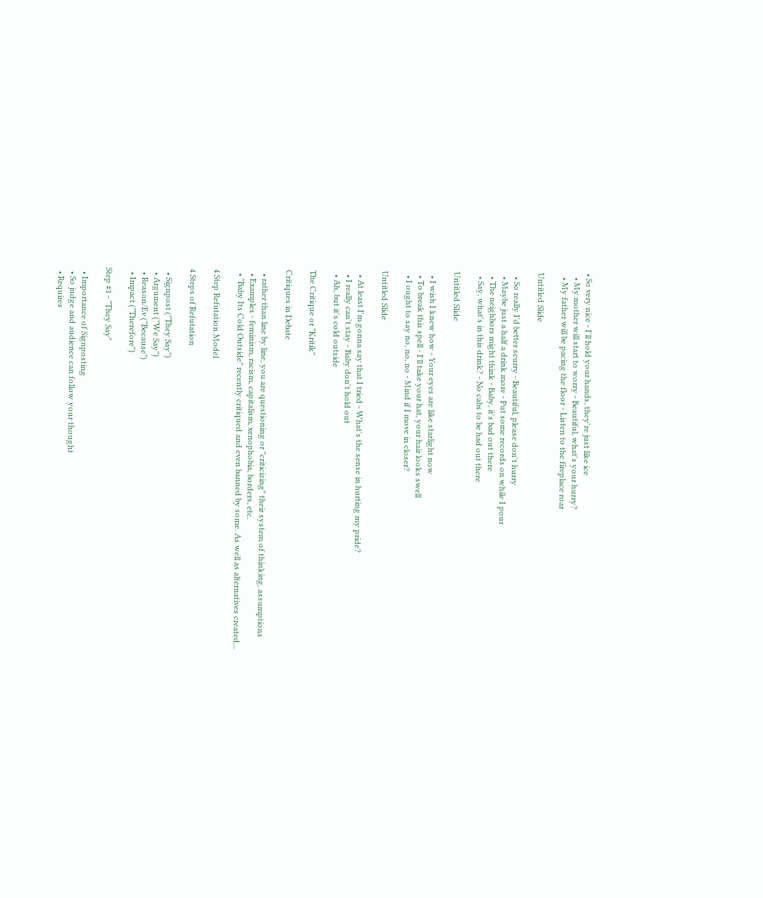• So very nice - I'll hold your hands, they're just like ice
  • My mother will start to worry - Beautiful, what's your hurry?
  • My father will be pacing the floor - Listen to the fireplace roar

Untitled Slide

  • So really I'd better scurry - Beautiful, please don't hurry
  • Maybe just a half a drink more - Put some records on while I pour
  • The neighbors might think - Baby, it's bad out there
  • Say, what's in this drink? - No cabs to be had out there

Untitled Slide

  • I wish I knew how - Your eyes are like starlight now
  • To break this spell - I'll take your hat, your hair looks swell
  • I ought to say no, no, no - Mind if I move in closer?

Untitled Slide

  • At least I'm gonna say that I tried - What's the sense in hurting my pride?
  • I really can't stay - Baby don't hold out
  • Ah, but it's cold outside

The Critique or "Kritik"

Critiques in Debate

  • rather than line by line, you are questioning or "criticizing" their system of thinking, assumptions
  • Examples - feminism, racism, capitalism, xenophobia, borders, etc.
  • "Baby Its Cold Outside" recently critiqued and even banned by some. As well as alternatives created...

4 Step Refutation Model

4 Steps of Refutation

  • Signpost ("They Say")
  • Argument ("We Say")
  • Reason/Ev ("Because")
  • Impact ("Therefore")

Step #1 - "They Say"

  • Importance of Signposting
  • So judge and audience can follow your thought
  • Requires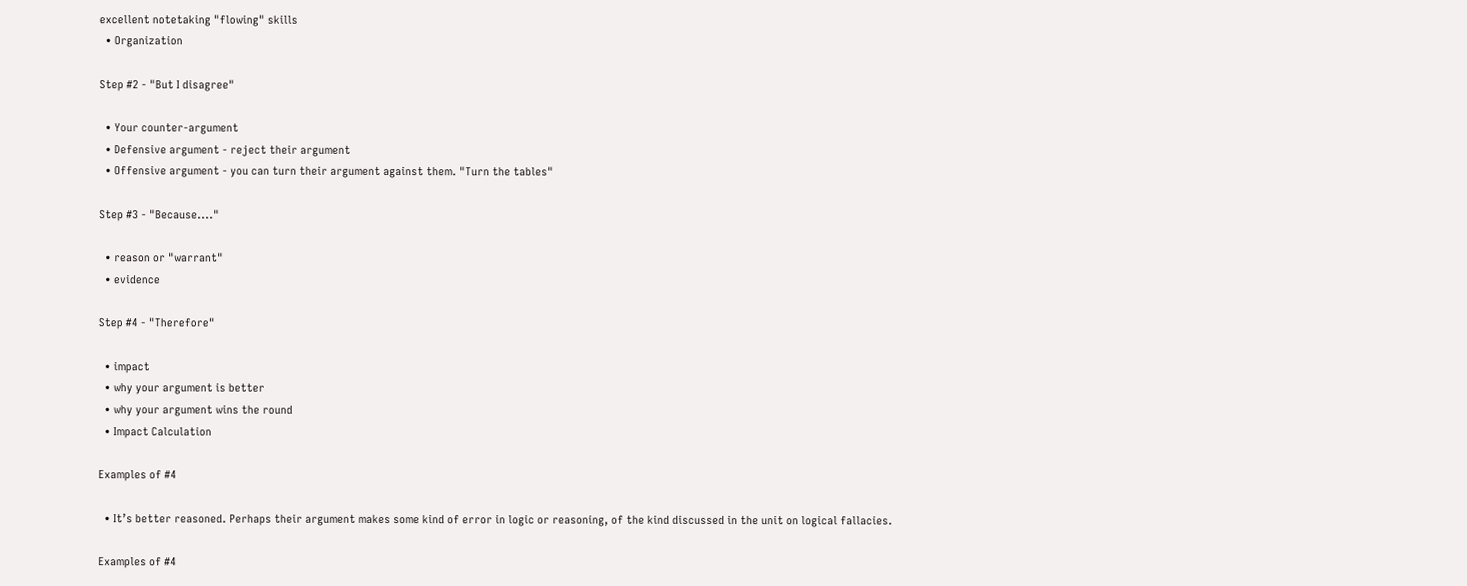excellent notetaking "flowing" skills
  • Organization

Step #2 - "But I disagree"

  • Your counter-argument
  • Defensive argument - reject their argument
  • Offensive argument - you can turn their argument against them. "Turn the tables"

Step #3 - "Because...."

  • reason or "warrant"
  • evidence

Step #4 - "Therefore"

  • impact
  • why your argument is better
  • why your argument wins the round
  • Impact Calculation

Examples of #4

  • It’s better reasoned. Perhaps their argument makes some kind of error in logic or reasoning, of the kind discussed in the unit on logical fallacies.

Examples of #4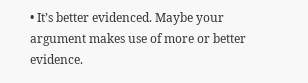• It’s better evidenced. Maybe your argument makes use of more or better evidence.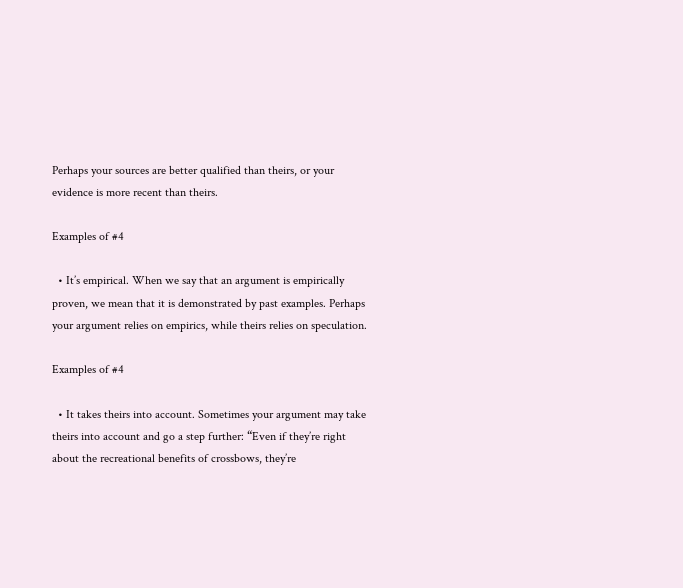Perhaps your sources are better qualified than theirs, or your evidence is more recent than theirs.

Examples of #4

  • It’s empirical. When we say that an argument is empirically proven, we mean that it is demonstrated by past examples. Perhaps your argument relies on empirics, while theirs relies on speculation.

Examples of #4

  • It takes theirs into account. Sometimes your argument may take theirs into account and go a step further: “Even if they’re right about the recreational benefits of crossbows, they’re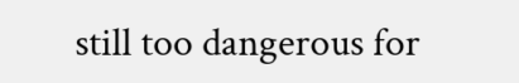still too dangerous for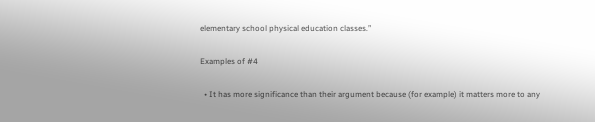elementary school physical education classes.”

Examples of #4

  • It has more significance than their argument because (for example) it matters more to any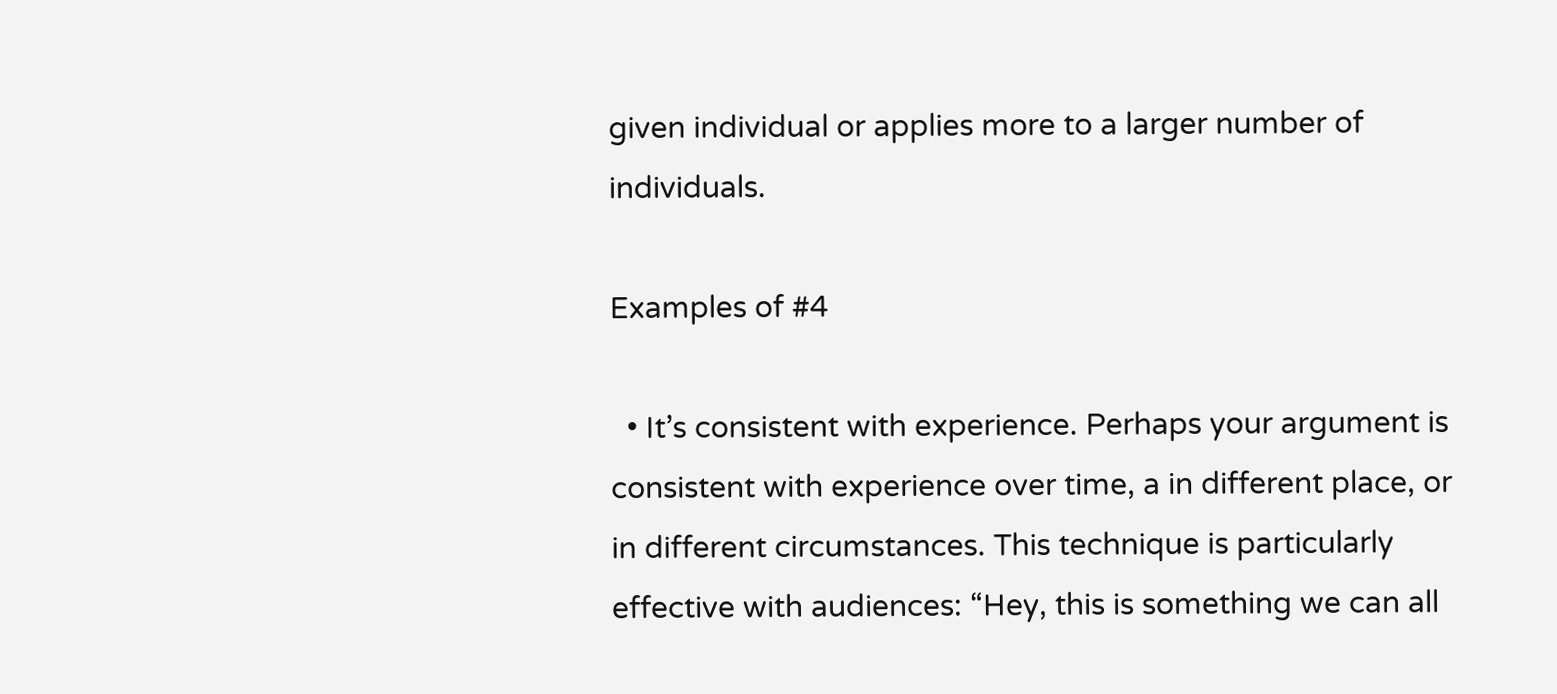given individual or applies more to a larger number of individuals.

Examples of #4

  • It’s consistent with experience. Perhaps your argument is consistent with experience over time, a in different place, or in different circumstances. This technique is particularly effective with audiences: “Hey, this is something we can all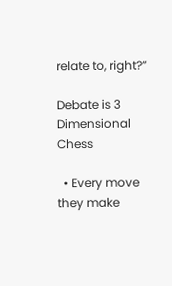relate to, right?”

Debate is 3 Dimensional Chess

  • Every move they make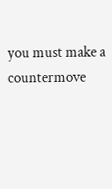you must make a countermove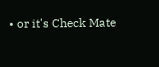• or it's Check Mate